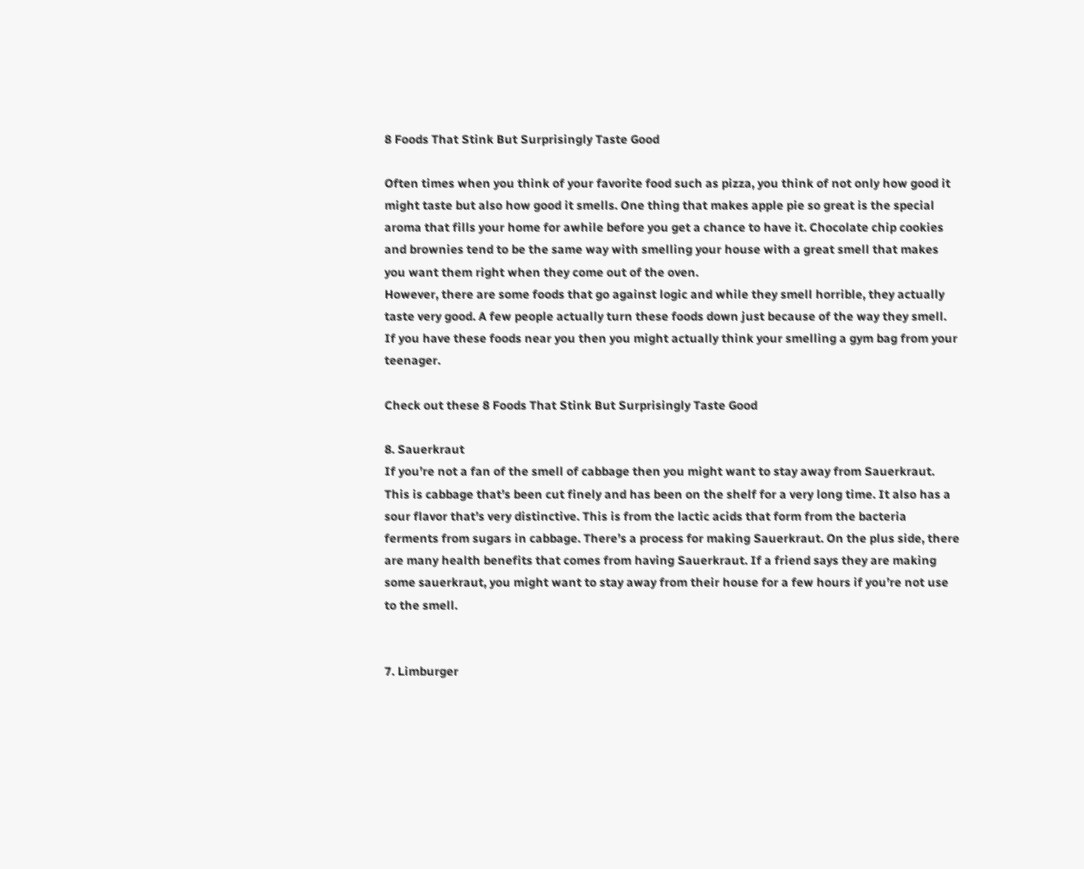8 Foods That Stink But Surprisingly Taste Good

Often times when you think of your favorite food such as pizza, you think of not only how good it might taste but also how good it smells. One thing that makes apple pie so great is the special aroma that fills your home for awhile before you get a chance to have it. Chocolate chip cookies and brownies tend to be the same way with smelling your house with a great smell that makes you want them right when they come out of the oven.
However, there are some foods that go against logic and while they smell horrible, they actually taste very good. A few people actually turn these foods down just because of the way they smell. If you have these foods near you then you might actually think your smelling a gym bag from your teenager.

Check out these 8 Foods That Stink But Surprisingly Taste Good

8. Sauerkraut
If you’re not a fan of the smell of cabbage then you might want to stay away from Sauerkraut. This is cabbage that’s been cut finely and has been on the shelf for a very long time. It also has a sour flavor that’s very distinctive. This is from the lactic acids that form from the bacteria ferments from sugars in cabbage. There’s a process for making Sauerkraut. On the plus side, there are many health benefits that comes from having Sauerkraut. If a friend says they are making some sauerkraut, you might want to stay away from their house for a few hours if you’re not use to the smell.


7. Limburger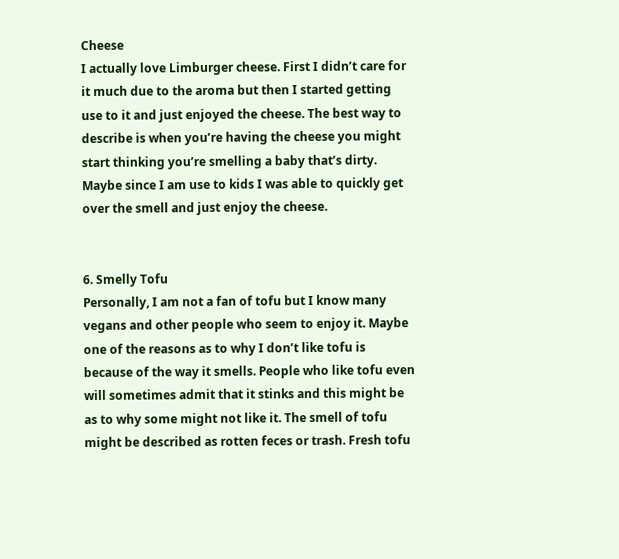Cheese
I actually love Limburger cheese. First I didn’t care for it much due to the aroma but then I started getting use to it and just enjoyed the cheese. The best way to describe is when you’re having the cheese you might start thinking you’re smelling a baby that’s dirty. Maybe since I am use to kids I was able to quickly get over the smell and just enjoy the cheese.


6. Smelly Tofu
Personally, I am not a fan of tofu but I know many vegans and other people who seem to enjoy it. Maybe one of the reasons as to why I don’t like tofu is because of the way it smells. People who like tofu even will sometimes admit that it stinks and this might be as to why some might not like it. The smell of tofu might be described as rotten feces or trash. Fresh tofu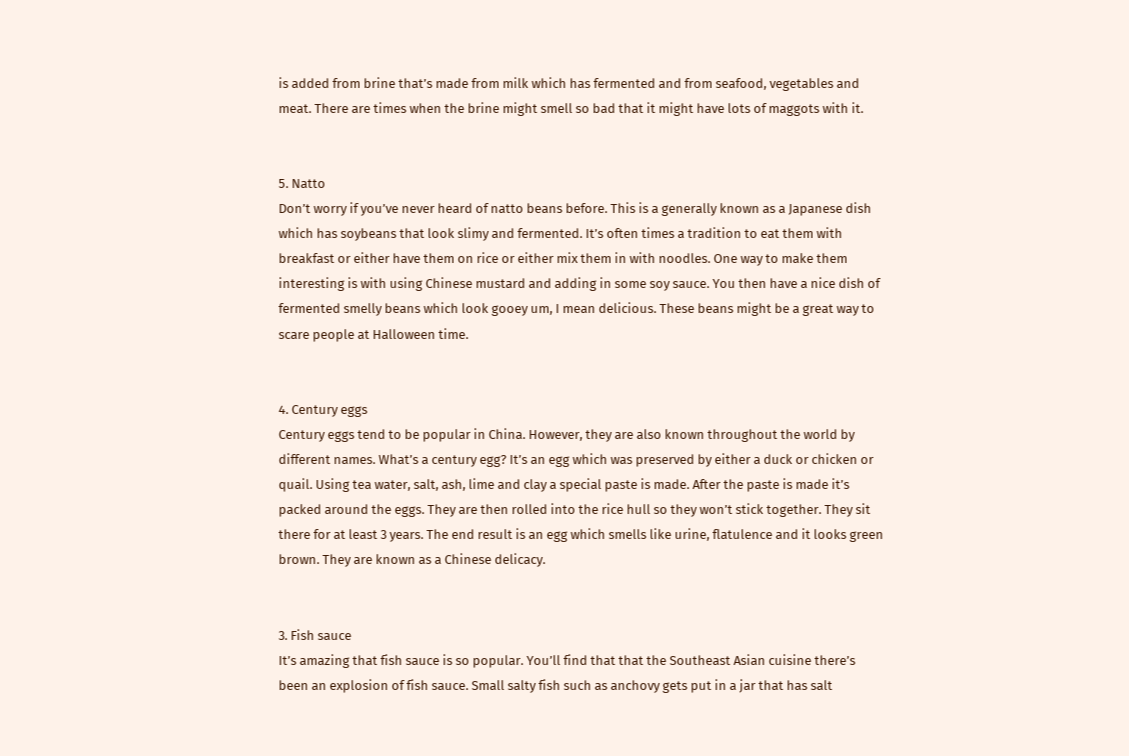is added from brine that’s made from milk which has fermented and from seafood, vegetables and meat. There are times when the brine might smell so bad that it might have lots of maggots with it.


5. Natto
Don’t worry if you’ve never heard of natto beans before. This is a generally known as a Japanese dish which has soybeans that look slimy and fermented. It’s often times a tradition to eat them with breakfast or either have them on rice or either mix them in with noodles. One way to make them interesting is with using Chinese mustard and adding in some soy sauce. You then have a nice dish of fermented smelly beans which look gooey um, I mean delicious. These beans might be a great way to scare people at Halloween time.


4. Century eggs
Century eggs tend to be popular in China. However, they are also known throughout the world by different names. What’s a century egg? It’s an egg which was preserved by either a duck or chicken or quail. Using tea water, salt, ash, lime and clay a special paste is made. After the paste is made it’s packed around the eggs. They are then rolled into the rice hull so they won’t stick together. They sit there for at least 3 years. The end result is an egg which smells like urine, flatulence and it looks green brown. They are known as a Chinese delicacy.


3. Fish sauce
It’s amazing that fish sauce is so popular. You’ll find that that the Southeast Asian cuisine there’s been an explosion of fish sauce. Small salty fish such as anchovy gets put in a jar that has salt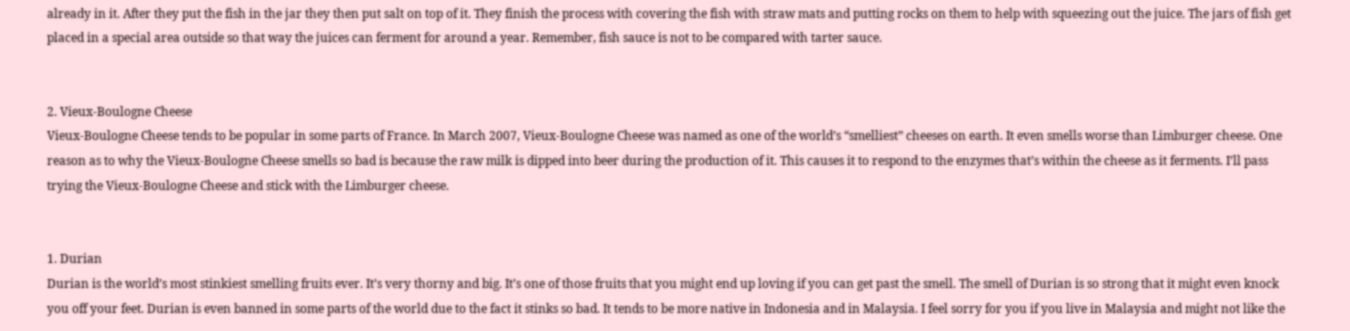already in it. After they put the fish in the jar they then put salt on top of it. They finish the process with covering the fish with straw mats and putting rocks on them to help with squeezing out the juice. The jars of fish get placed in a special area outside so that way the juices can ferment for around a year. Remember, fish sauce is not to be compared with tarter sauce.


2. Vieux-Boulogne Cheese
Vieux-Boulogne Cheese tends to be popular in some parts of France. In March 2007, Vieux-Boulogne Cheese was named as one of the world’s “smelliest” cheeses on earth. It even smells worse than Limburger cheese. One reason as to why the Vieux-Boulogne Cheese smells so bad is because the raw milk is dipped into beer during the production of it. This causes it to respond to the enzymes that’s within the cheese as it ferments. I’ll pass trying the Vieux-Boulogne Cheese and stick with the Limburger cheese.


1. Durian
Durian is the world’s most stinkiest smelling fruits ever. It’s very thorny and big. It’s one of those fruits that you might end up loving if you can get past the smell. The smell of Durian is so strong that it might even knock you off your feet. Durian is even banned in some parts of the world due to the fact it stinks so bad. It tends to be more native in Indonesia and in Malaysia. I feel sorry for you if you live in Malaysia and might not like the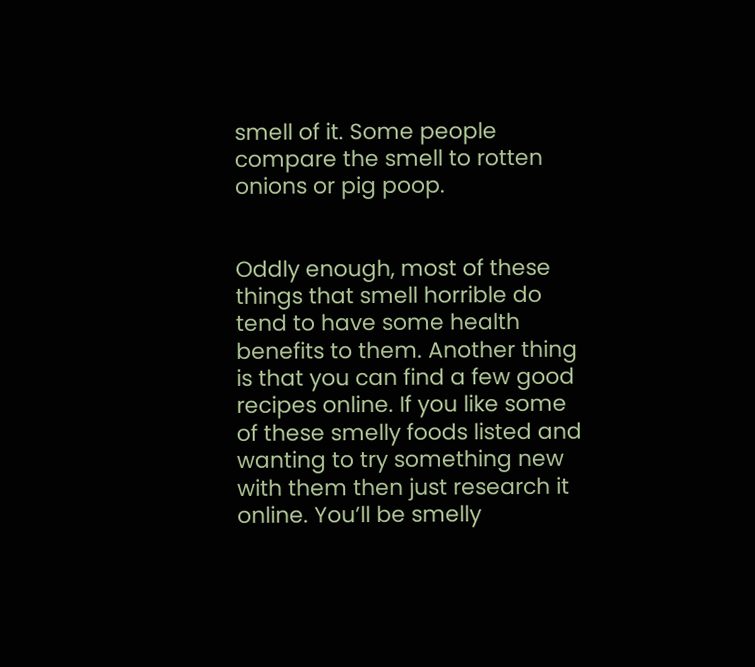smell of it. Some people compare the smell to rotten onions or pig poop.


Oddly enough, most of these things that smell horrible do tend to have some health benefits to them. Another thing is that you can find a few good recipes online. If you like some of these smelly foods listed and wanting to try something new with them then just research it online. You’ll be smelly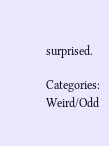surprised.

Categories:   Weird/Odd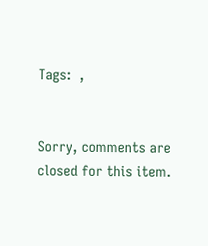Tags:  ,


Sorry, comments are closed for this item.